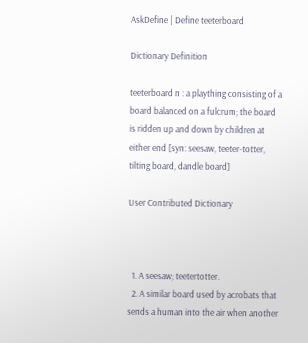AskDefine | Define teeterboard

Dictionary Definition

teeterboard n : a plaything consisting of a board balanced on a fulcrum; the board is ridden up and down by children at either end [syn: seesaw, teeter-totter, tilting board, dandle board]

User Contributed Dictionary



  1. A seesaw; teetertotter.
  2. A similar board used by acrobats that sends a human into the air when another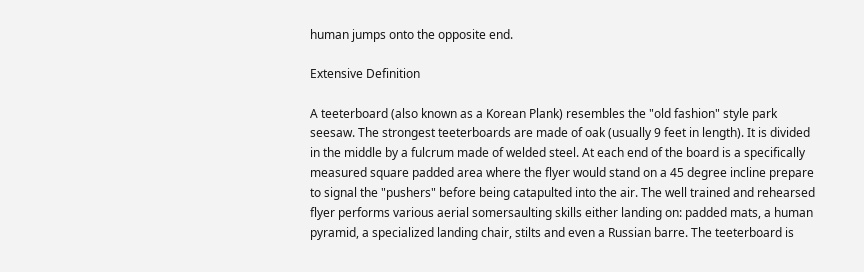human jumps onto the opposite end.

Extensive Definition

A teeterboard (also known as a Korean Plank) resembles the "old fashion" style park seesaw. The strongest teeterboards are made of oak (usually 9 feet in length). It is divided in the middle by a fulcrum made of welded steel. At each end of the board is a specifically measured square padded area where the flyer would stand on a 45 degree incline prepare to signal the "pushers" before being catapulted into the air. The well trained and rehearsed flyer performs various aerial somersaulting skills either landing on: padded mats, a human pyramid, a specialized landing chair, stilts and even a Russian barre. The teeterboard is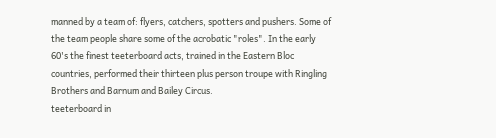manned by a team of: flyers, catchers, spotters and pushers. Some of the team people share some of the acrobatic "roles". In the early 60's the finest teeterboard acts, trained in the Eastern Bloc countries, performed their thirteen plus person troupe with Ringling Brothers and Barnum and Bailey Circus.
teeterboard in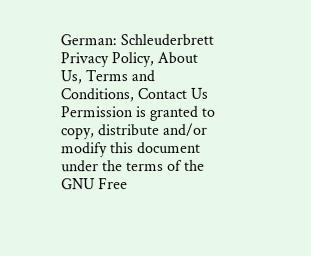German: Schleuderbrett
Privacy Policy, About Us, Terms and Conditions, Contact Us
Permission is granted to copy, distribute and/or modify this document under the terms of the GNU Free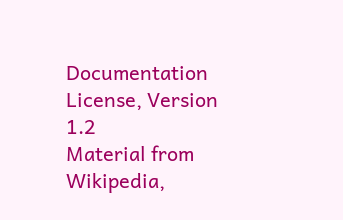Documentation License, Version 1.2
Material from Wikipedia,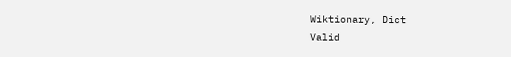Wiktionary, Dict
Valid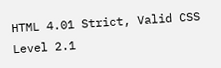HTML 4.01 Strict, Valid CSS Level 2.1